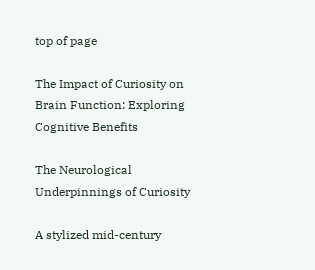top of page

The Impact of Curiosity on Brain Function: Exploring Cognitive Benefits

The Neurological Underpinnings of Curiosity

A stylized mid-century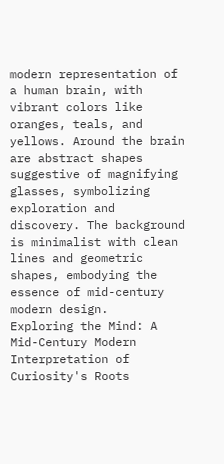modern representation of a human brain, with vibrant colors like oranges, teals, and yellows. Around the brain are abstract shapes suggestive of magnifying glasses, symbolizing exploration and discovery. The background is minimalist with clean lines and geometric shapes, embodying the essence of mid-century modern design.
Exploring the Mind: A Mid-Century Modern Interpretation of Curiosity's Roots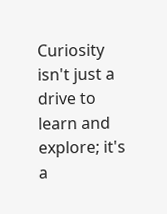Curiosity isn't just a drive to learn and explore; it's a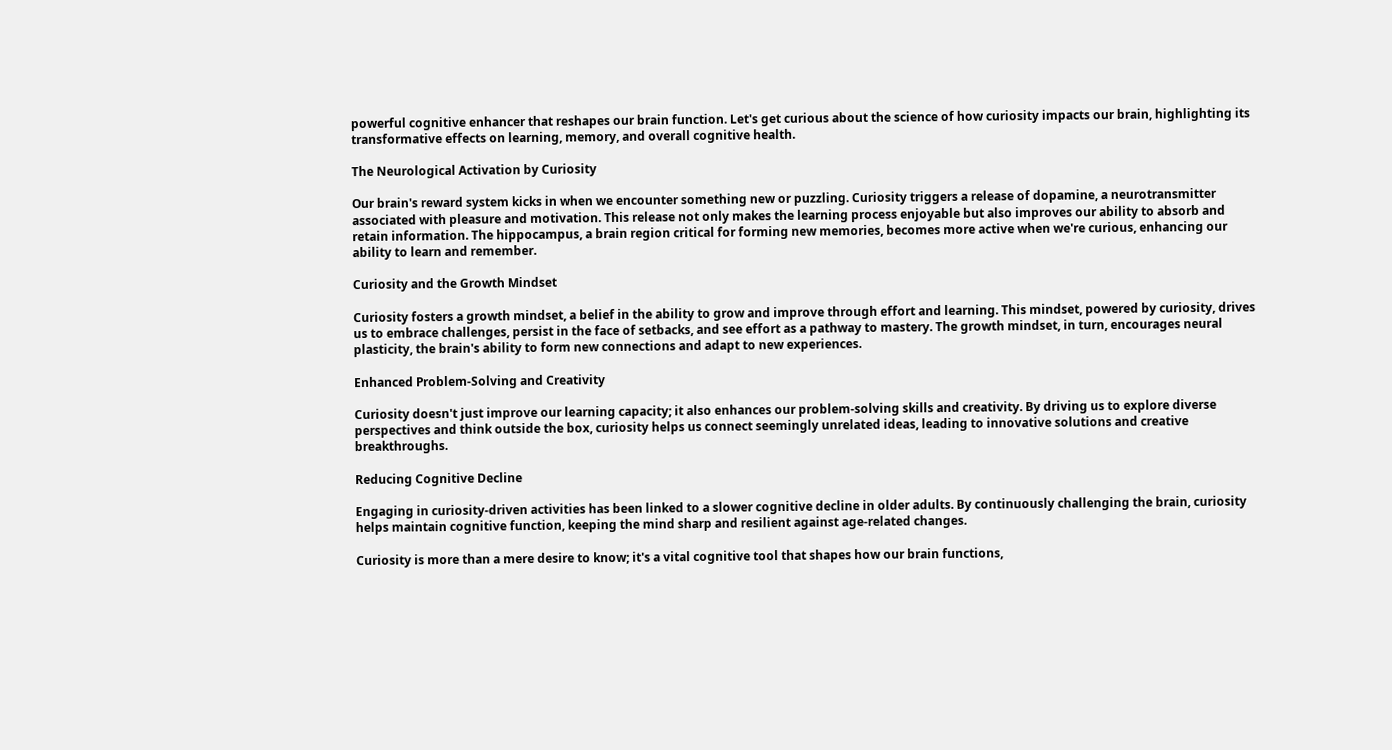powerful cognitive enhancer that reshapes our brain function. Let's get curious about the science of how curiosity impacts our brain, highlighting its transformative effects on learning, memory, and overall cognitive health.

The Neurological Activation by Curiosity

Our brain's reward system kicks in when we encounter something new or puzzling. Curiosity triggers a release of dopamine, a neurotransmitter associated with pleasure and motivation. This release not only makes the learning process enjoyable but also improves our ability to absorb and retain information. The hippocampus, a brain region critical for forming new memories, becomes more active when we're curious, enhancing our ability to learn and remember.

Curiosity and the Growth Mindset

Curiosity fosters a growth mindset, a belief in the ability to grow and improve through effort and learning. This mindset, powered by curiosity, drives us to embrace challenges, persist in the face of setbacks, and see effort as a pathway to mastery. The growth mindset, in turn, encourages neural plasticity, the brain's ability to form new connections and adapt to new experiences.

Enhanced Problem-Solving and Creativity

Curiosity doesn't just improve our learning capacity; it also enhances our problem-solving skills and creativity. By driving us to explore diverse perspectives and think outside the box, curiosity helps us connect seemingly unrelated ideas, leading to innovative solutions and creative breakthroughs.

Reducing Cognitive Decline

Engaging in curiosity-driven activities has been linked to a slower cognitive decline in older adults. By continuously challenging the brain, curiosity helps maintain cognitive function, keeping the mind sharp and resilient against age-related changes.

Curiosity is more than a mere desire to know; it's a vital cognitive tool that shapes how our brain functions,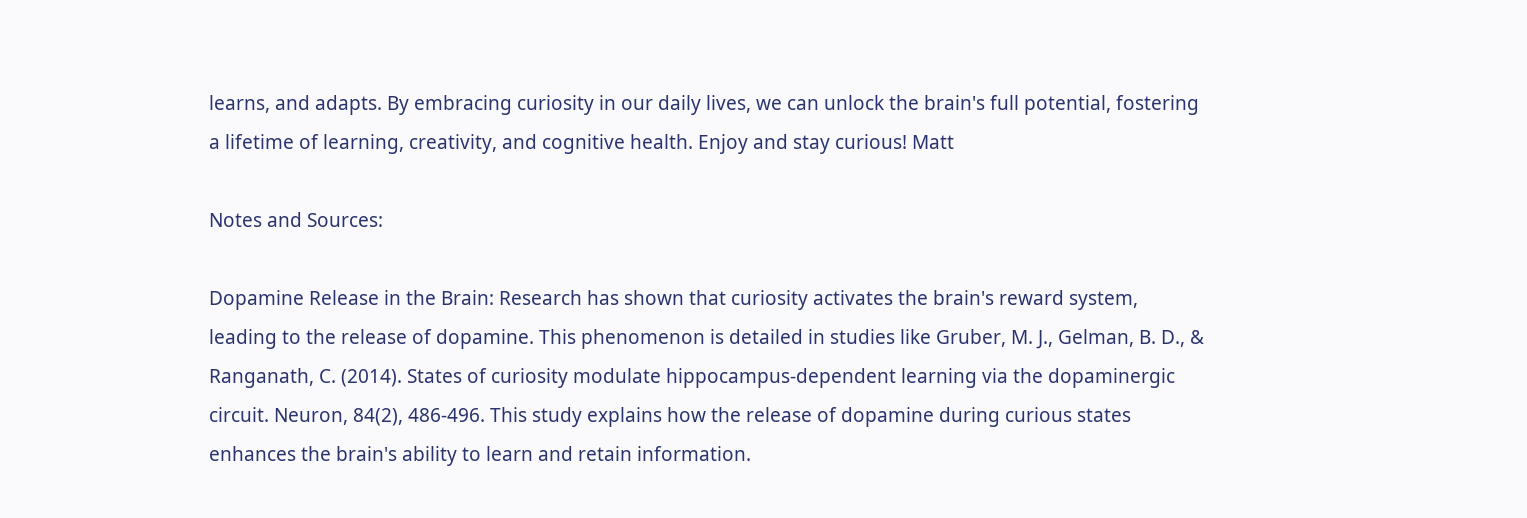learns, and adapts. By embracing curiosity in our daily lives, we can unlock the brain's full potential, fostering a lifetime of learning, creativity, and cognitive health. Enjoy and stay curious! Matt

Notes and Sources:

Dopamine Release in the Brain: Research has shown that curiosity activates the brain's reward system, leading to the release of dopamine. This phenomenon is detailed in studies like Gruber, M. J., Gelman, B. D., & Ranganath, C. (2014). States of curiosity modulate hippocampus-dependent learning via the dopaminergic circuit. Neuron, 84(2), 486-496. This study explains how the release of dopamine during curious states enhances the brain's ability to learn and retain information.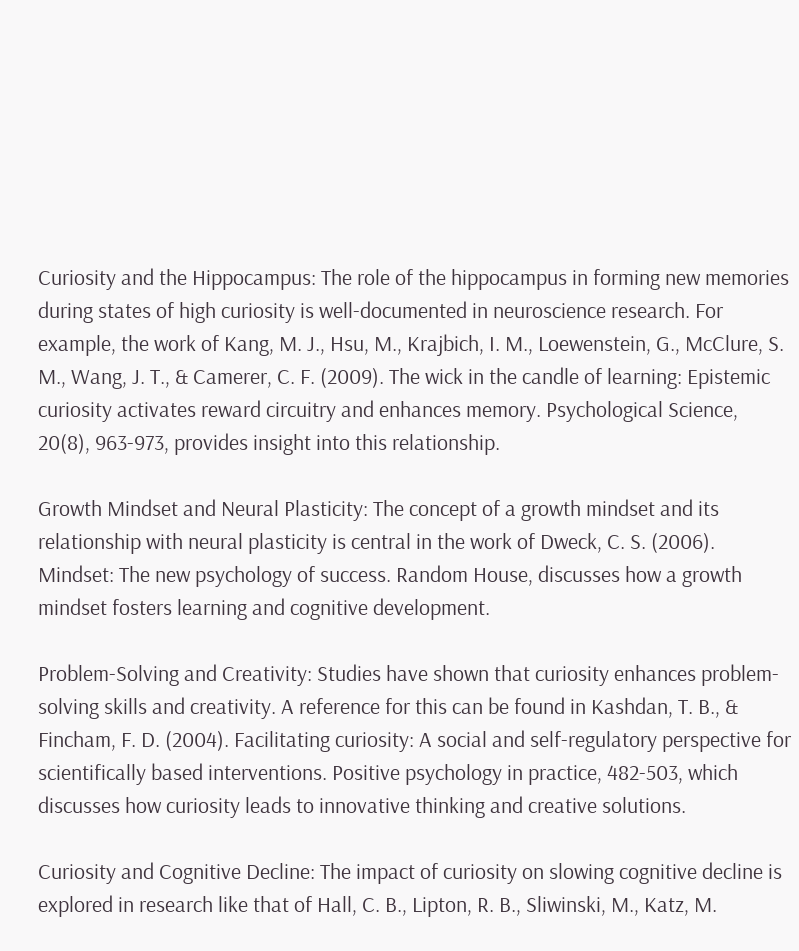Curiosity and the Hippocampus: The role of the hippocampus in forming new memories during states of high curiosity is well-documented in neuroscience research. For example, the work of Kang, M. J., Hsu, M., Krajbich, I. M., Loewenstein, G., McClure, S. M., Wang, J. T., & Camerer, C. F. (2009). The wick in the candle of learning: Epistemic curiosity activates reward circuitry and enhances memory. Psychological Science, 20(8), 963-973, provides insight into this relationship.

Growth Mindset and Neural Plasticity: The concept of a growth mindset and its relationship with neural plasticity is central in the work of Dweck, C. S. (2006). Mindset: The new psychology of success. Random House, discusses how a growth mindset fosters learning and cognitive development.

Problem-Solving and Creativity: Studies have shown that curiosity enhances problem-solving skills and creativity. A reference for this can be found in Kashdan, T. B., & Fincham, F. D. (2004). Facilitating curiosity: A social and self-regulatory perspective for scientifically based interventions. Positive psychology in practice, 482-503, which discusses how curiosity leads to innovative thinking and creative solutions.

Curiosity and Cognitive Decline: The impact of curiosity on slowing cognitive decline is explored in research like that of Hall, C. B., Lipton, R. B., Sliwinski, M., Katz, M.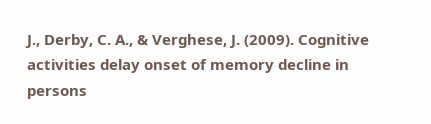J., Derby, C. A., & Verghese, J. (2009). Cognitive activities delay onset of memory decline in persons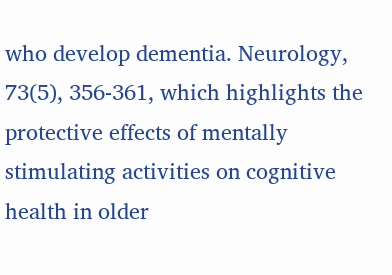who develop dementia. Neurology, 73(5), 356-361, which highlights the protective effects of mentally stimulating activities on cognitive health in older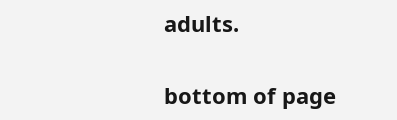adults.


bottom of page